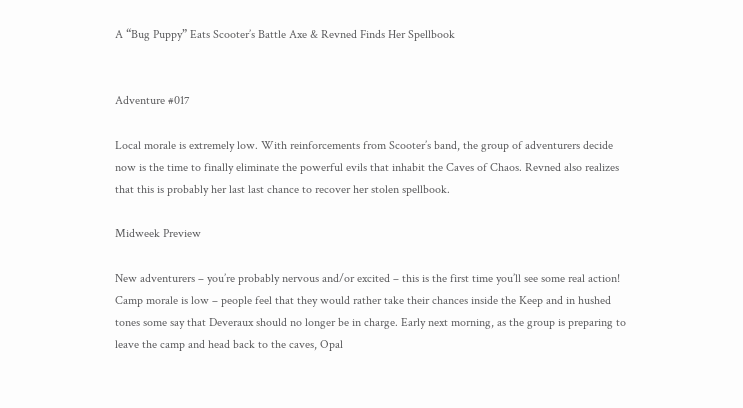A “Bug Puppy” Eats Scooter’s Battle Axe & Revned Finds Her Spellbook


Adventure #017

Local morale is extremely low. With reinforcements from Scooter’s band, the group of adventurers decide now is the time to finally eliminate the powerful evils that inhabit the Caves of Chaos. Revned also realizes that this is probably her last last chance to recover her stolen spellbook.

Midweek Preview

New adventurers – you’re probably nervous and/or excited – this is the first time you’ll see some real action!  Camp morale is low – people feel that they would rather take their chances inside the Keep and in hushed tones some say that Deveraux should no longer be in charge. Early next morning, as the group is preparing to leave the camp and head back to the caves, Opal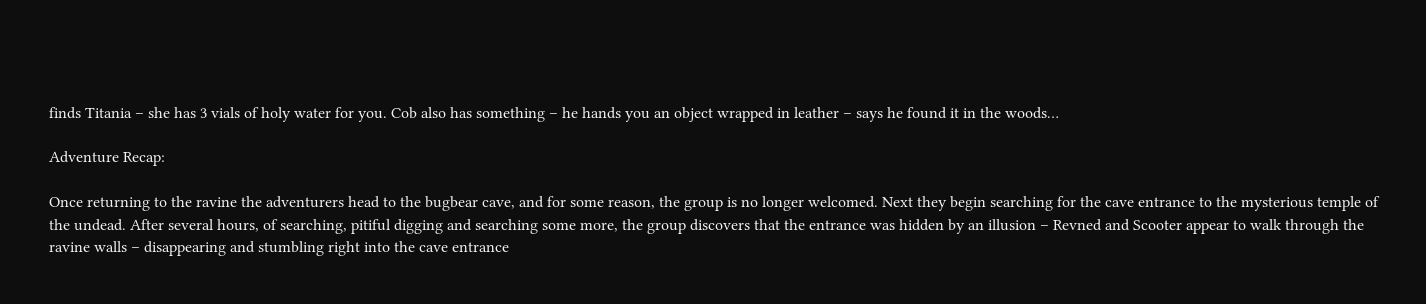finds Titania – she has 3 vials of holy water for you. Cob also has something – he hands you an object wrapped in leather – says he found it in the woods…

Adventure Recap:

Once returning to the ravine the adventurers head to the bugbear cave, and for some reason, the group is no longer welcomed. Next they begin searching for the cave entrance to the mysterious temple of the undead. After several hours, of searching, pitiful digging and searching some more, the group discovers that the entrance was hidden by an illusion – Revned and Scooter appear to walk through the ravine walls – disappearing and stumbling right into the cave entrance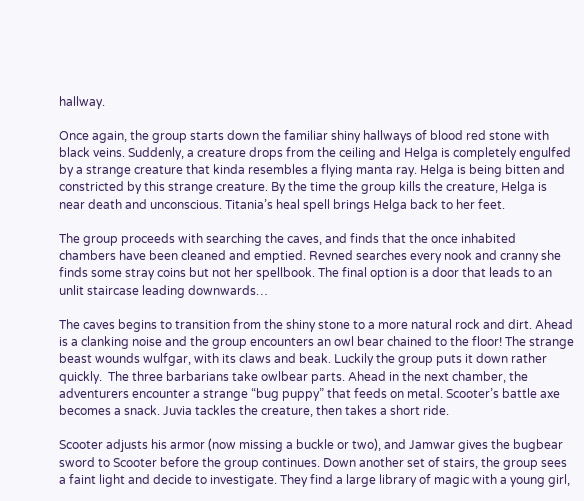hallway.

Once again, the group starts down the familiar shiny hallways of blood red stone with black veins. Suddenly, a creature drops from the ceiling and Helga is completely engulfed by a strange creature that kinda resembles a flying manta ray. Helga is being bitten and  constricted by this strange creature. By the time the group kills the creature, Helga is near death and unconscious. Titania’s heal spell brings Helga back to her feet.

The group proceeds with searching the caves, and finds that the once inhabited chambers have been cleaned and emptied. Revned searches every nook and cranny she finds some stray coins but not her spellbook. The final option is a door that leads to an unlit staircase leading downwards…

The caves begins to transition from the shiny stone to a more natural rock and dirt. Ahead is a clanking noise and the group encounters an owl bear chained to the floor! The strange beast wounds wulfgar, with its claws and beak. Luckily the group puts it down rather quickly.  The three barbarians take owlbear parts. Ahead in the next chamber, the adventurers encounter a strange “bug puppy” that feeds on metal. Scooter’s battle axe becomes a snack. Juvia tackles the creature, then takes a short ride.

Scooter adjusts his armor (now missing a buckle or two), and Jamwar gives the bugbear sword to Scooter before the group continues. Down another set of stairs, the group sees a faint light and decide to investigate. They find a large library of magic with a young girl,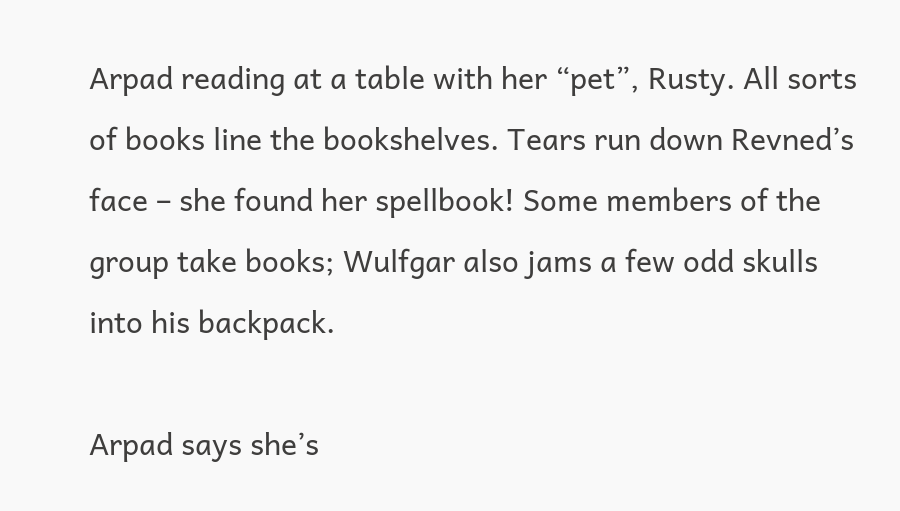Arpad reading at a table with her “pet”, Rusty. All sorts of books line the bookshelves. Tears run down Revned’s face – she found her spellbook! Some members of the group take books; Wulfgar also jams a few odd skulls into his backpack.

Arpad says she’s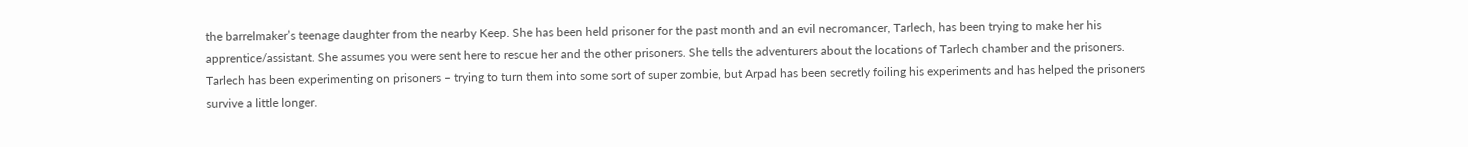the barrelmaker’s teenage daughter from the nearby Keep. She has been held prisoner for the past month and an evil necromancer, Tarlech, has been trying to make her his apprentice/assistant. She assumes you were sent here to rescue her and the other prisoners. She tells the adventurers about the locations of Tarlech chamber and the prisoners. Tarlech has been experimenting on prisoners – trying to turn them into some sort of super zombie, but Arpad has been secretly foiling his experiments and has helped the prisoners survive a little longer.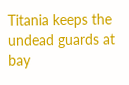Titania keeps the undead guards at bay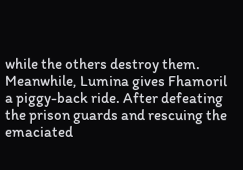while the others destroy them.  Meanwhile, Lumina gives Fhamoril a piggy-back ride. After defeating the prison guards and rescuing the emaciated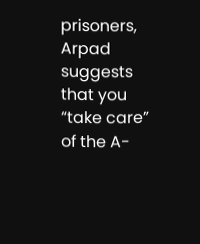prisoners, Arpad suggests that you “take care” of the A-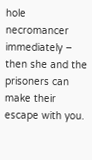hole necromancer immediately – then she and the prisoners can make their escape with you.